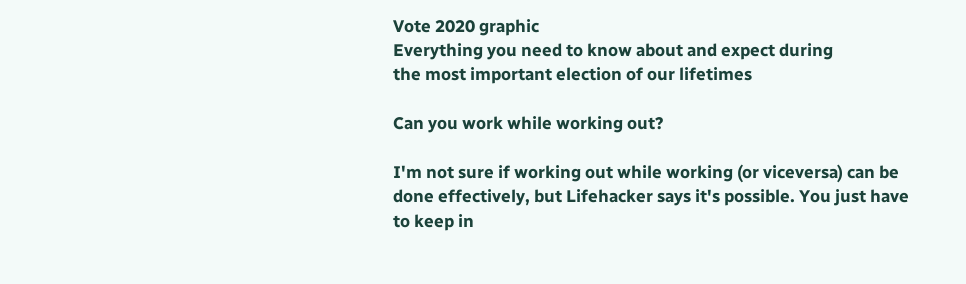Vote 2020 graphic
Everything you need to know about and expect during
the most important election of our lifetimes

Can you work while working out?

I'm not sure if working out while working (or viceversa) can be done effectively, but Lifehacker says it's possible. You just have to keep in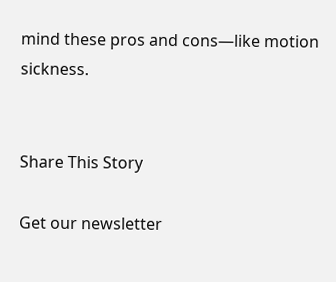mind these pros and cons—like motion sickness.


Share This Story

Get our newsletter